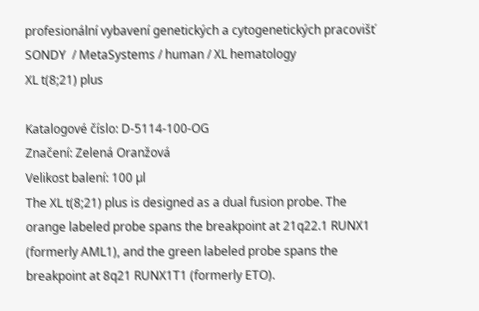profesionální vybavení genetických a cytogenetických pracovišť
SONDY  / MetaSystems / human / XL hematology
XL t(8;21) plus

Katalogové číslo: D-5114-100-OG
Značení: Zelená Oranžová
Velikost balení: 100 µl
The XL t(8;21) plus is designed as a dual fusion probe. The orange labeled probe spans the breakpoint at 21q22.1 RUNX1 (formerly AML1), and the green labeled probe spans the breakpoint at 8q21 RUNX1T1 (formerly ETO).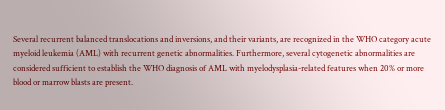Several recurrent balanced translocations and inversions, and their variants, are recognized in the WHO category acute myeloid leukemia (AML) with recurrent genetic abnormalities. Furthermore, several cytogenetic abnormalities are considered sufficient to establish the WHO diagnosis of AML with myelodysplasia-related features when 20% or more blood or marrow blasts are present.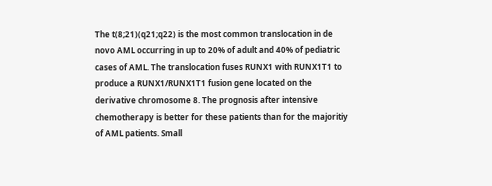The t(8;21)(q21;q22) is the most common translocation in de novo AML occurring in up to 20% of adult and 40% of pediatric cases of AML. The translocation fuses RUNX1 with RUNX1T1 to produce a RUNX1/RUNX1T1 fusion gene located on the derivative chromosome 8. The prognosis after intensive chemotherapy is better for these patients than for the majoritiy of AML patients. Small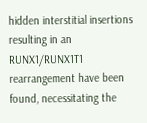hidden interstitial insertions resulting in an RUNX1/RUNX1T1 rearrangement have been found, necessitating the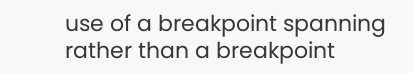use of a breakpoint spanning rather than a breakpoint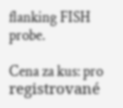flanking FISH probe.

Cena za kus: pro registrované